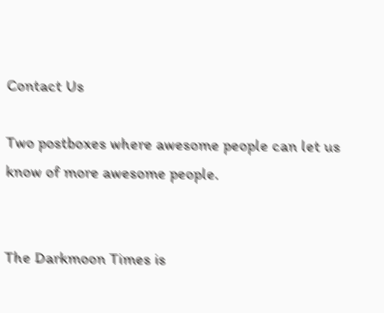Contact Us

Two postboxes where awesome people can let us know of more awesome people.


The Darkmoon Times is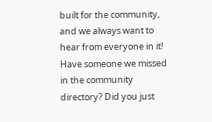built for the community, and we always want to hear from everyone in it!  Have someone we missed in the community directory? Did you just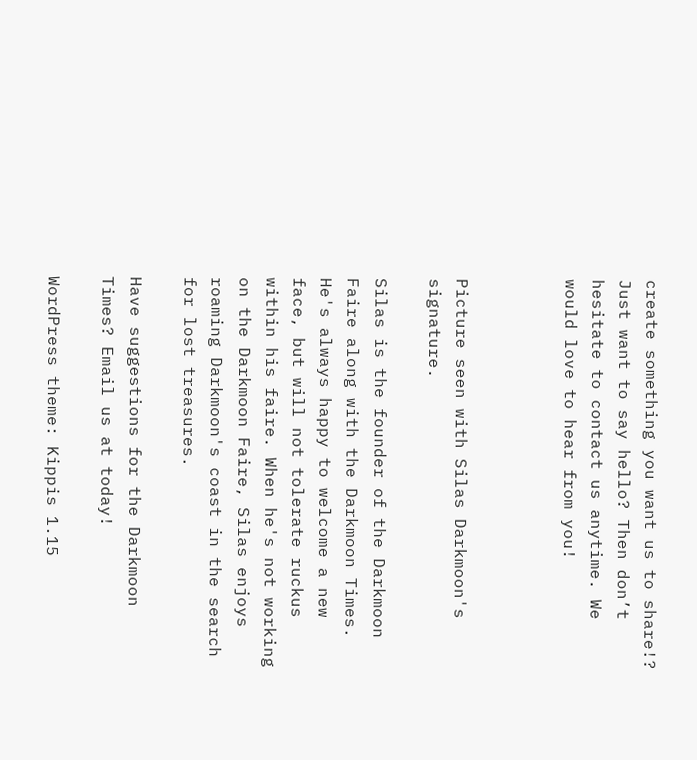create something you want us to share!? Just want to say hello? Then don’t hesitate to contact us anytime. We would love to hear from you!



Picture seen with Silas Darkmoon's signature.

Silas is the founder of the Darkmoon Faire along with the Darkmoon Times. He's always happy to welcome a new face, but will not tolerate ruckus within his faire. When he's not working on the Darkmoon Faire, Silas enjoys roaming Darkmoon's coast in the search for lost treasures.

Have suggestions for the Darkmoon Times? Email us at today!

WordPress theme: Kippis 1.15